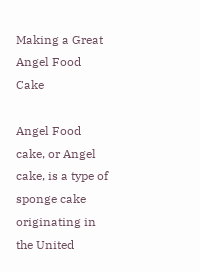Making a Great Angel Food Cake

Angel Food cake, or Angel cake, is a type of sponge cake originating in the United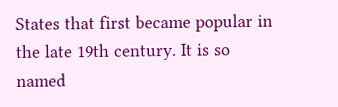States that first became popular in the late 19th century. It is so named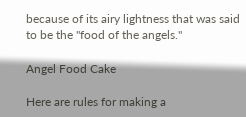because of its airy lightness that was said to be the "food of the angels."

Angel Food Cake

Here are rules for making a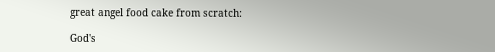great angel food cake from scratch:

God's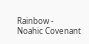Rainbow - Noahic Covenant